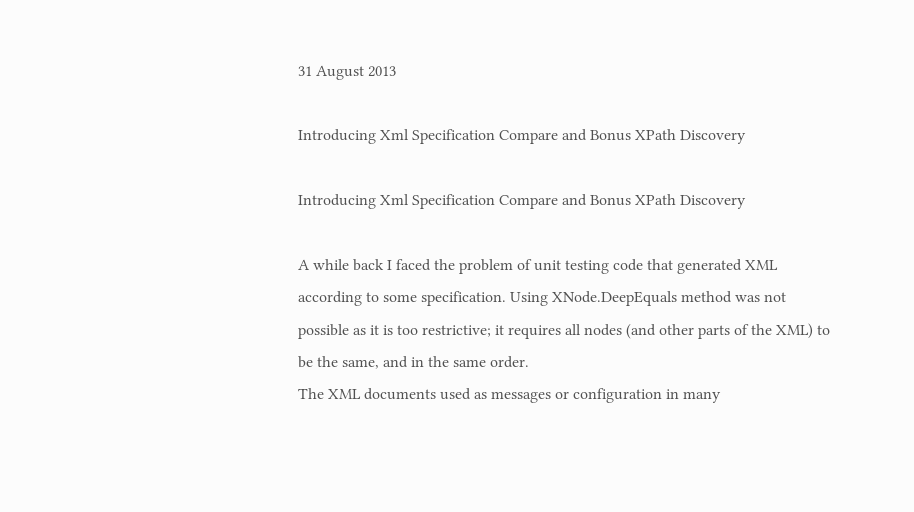31 August 2013

Introducing Xml Specification Compare and Bonus XPath Discovery

Introducing Xml Specification Compare and Bonus XPath Discovery

A while back I faced the problem of unit testing code that generated XML according to some specification. Using XNode.DeepEquals method was not possible as it is too restrictive; it requires all nodes (and other parts of the XML) to be the same, and in the same order.
The XML documents used as messages or configuration in many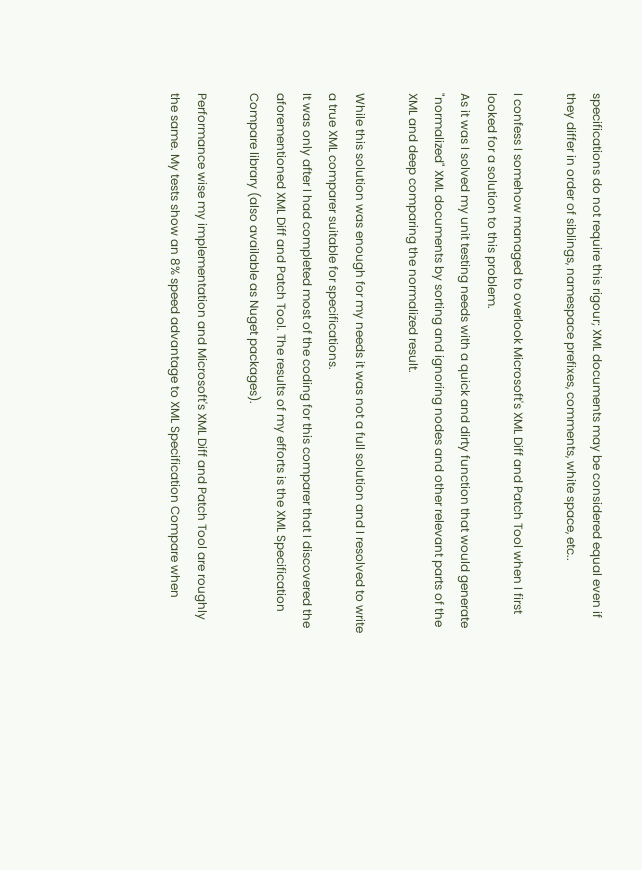specifications do not require this rigour; XML documents may be considered equal even if they differ in order of siblings, namespace prefixes, comments, white space, etc..

I confess I somehow managed to overlook Microsoft's XML Diff and Patch Tool when I first looked for a solution to this problem.
As it was I solved my unit testing needs with a quick and dirty function that would generate "normalized" XML documents by sorting and ignoring nodes and other relevant parts of the XML and deep comparing the normalized result.

While this solution was enough for my needs it was not a full solution and I resolved to write a true XML comparer suitable for specifications.
It was only after I had completed most of the coding for this comparer that I discovered the aforementioned XML Diff and Patch Tool. The results of my efforts is the XML Specification Compare library (also available as Nuget packages).

Performance wise my implementation and Microsoft's XML Diff and Patch Tool are roughly the same. My tests show an 8% speed advantage to XML Specification Compare when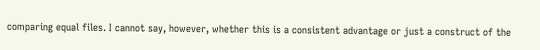comparing equal files. I cannot say, however, whether this is a consistent advantage or just a construct of the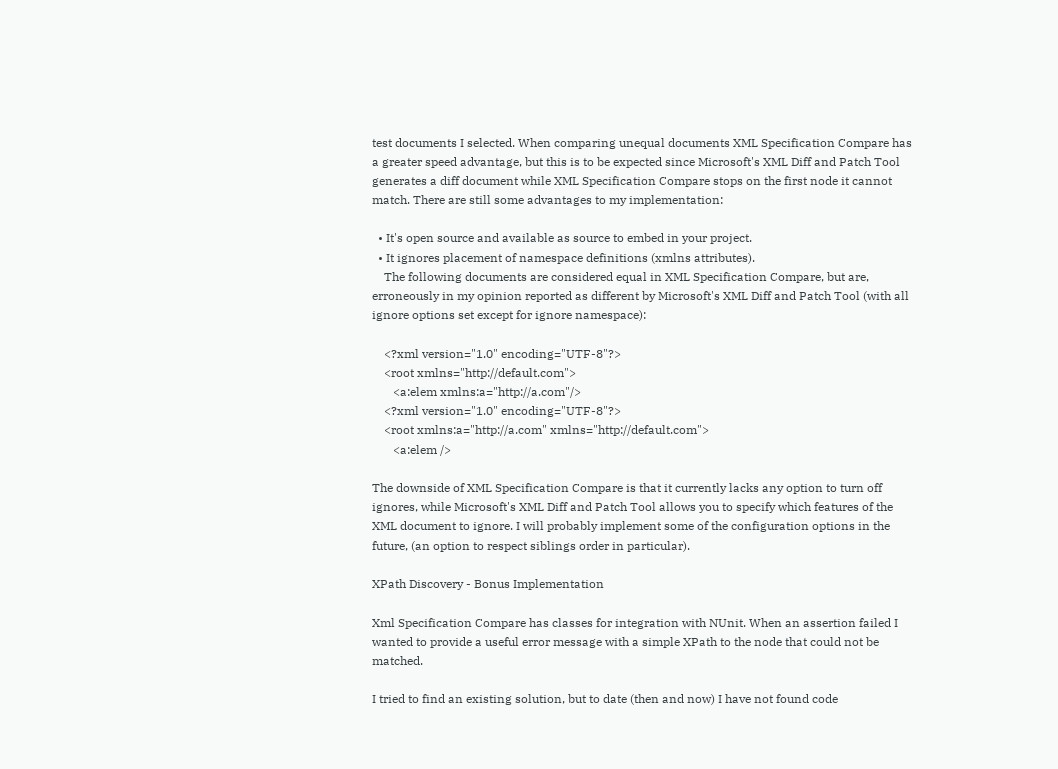test documents I selected. When comparing unequal documents XML Specification Compare has a greater speed advantage, but this is to be expected since Microsoft's XML Diff and Patch Tool generates a diff document while XML Specification Compare stops on the first node it cannot match. There are still some advantages to my implementation:

  • It's open source and available as source to embed in your project.
  • It ignores placement of namespace definitions (xmlns attributes).
    The following documents are considered equal in XML Specification Compare, but are, erroneously in my opinion reported as different by Microsoft's XML Diff and Patch Tool (with all ignore options set except for ignore namespace):

    <?xml version="1.0" encoding="UTF-8"?>
    <root xmlns="http://default.com">
       <a:elem xmlns:a="http://a.com"/>
    <?xml version="1.0" encoding="UTF-8"?>
    <root xmlns:a="http://a.com" xmlns="http://default.com">
       <a:elem />

The downside of XML Specification Compare is that it currently lacks any option to turn off ignores, while Microsoft's XML Diff and Patch Tool allows you to specify which features of the XML document to ignore. I will probably implement some of the configuration options in the future, (an option to respect siblings order in particular).

XPath Discovery - Bonus Implementation

Xml Specification Compare has classes for integration with NUnit. When an assertion failed I wanted to provide a useful error message with a simple XPath to the node that could not be matched.

I tried to find an existing solution, but to date (then and now) I have not found code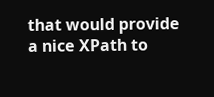that would provide a nice XPath to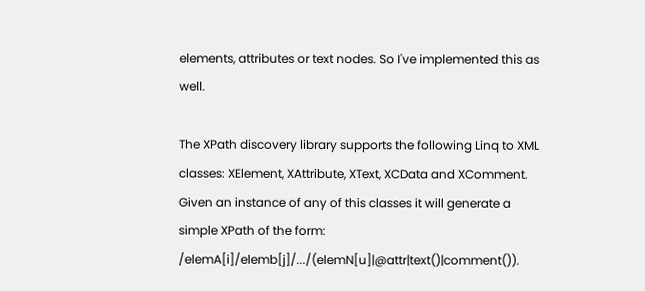elements, attributes or text nodes. So I've implemented this as well.

The XPath discovery library supports the following Linq to XML classes: XElement, XAttribute, XText, XCData and XComment.
Given an instance of any of this classes it will generate a simple XPath of the form: /elemA[i]/elemb[j]/.../(elemN[u]|@attr|text()|comment()).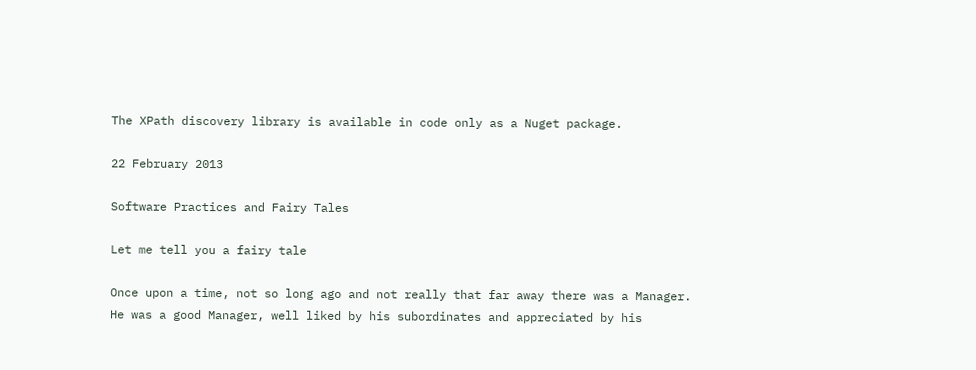The XPath discovery library is available in code only as a Nuget package.

22 February 2013

Software Practices and Fairy Tales

Let me tell you a fairy tale

Once upon a time, not so long ago and not really that far away there was a Manager.
He was a good Manager, well liked by his subordinates and appreciated by his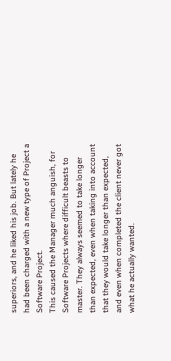superiors, and he liked his job. But lately he had been charged with a new type of Project a Software Project.
This caused the Manager much anguish, for Software Projects where difficult beasts to master. They always seemed to take longer than expected, even when taking into account that they would take longer than expected, and even when completed the client never got what he actually wanted.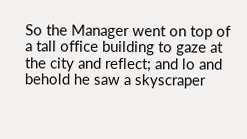So the Manager went on top of a tall office building to gaze at the city and reflect; and lo and behold he saw a skyscraper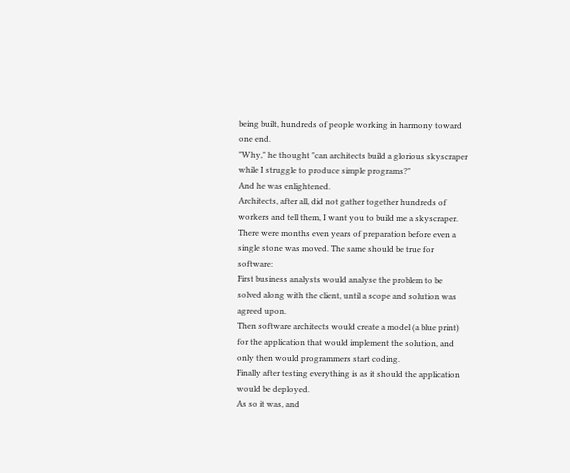being built, hundreds of people working in harmony toward one end.
"Why," he thought "can architects build a glorious skyscraper while I struggle to produce simple programs?"
And he was enlightened.
Architects, after all, did not gather together hundreds of workers and tell them, I want you to build me a skyscraper. There were months even years of preparation before even a single stone was moved. The same should be true for software:
First business analysts would analyse the problem to be solved along with the client, until a scope and solution was agreed upon.
Then software architects would create a model (a blue print) for the application that would implement the solution, and only then would programmers start coding.
Finally after testing everything is as it should the application would be deployed.
As so it was, and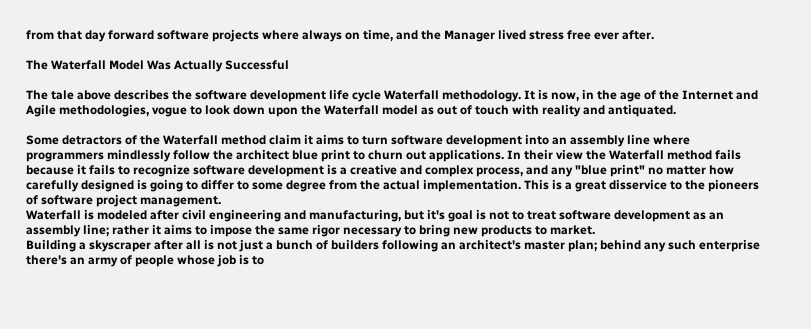from that day forward software projects where always on time, and the Manager lived stress free ever after.

The Waterfall Model Was Actually Successful

The tale above describes the software development life cycle Waterfall methodology. It is now, in the age of the Internet and Agile methodologies, vogue to look down upon the Waterfall model as out of touch with reality and antiquated.

Some detractors of the Waterfall method claim it aims to turn software development into an assembly line where programmers mindlessly follow the architect blue print to churn out applications. In their view the Waterfall method fails because it fails to recognize software development is a creative and complex process, and any "blue print" no matter how carefully designed is going to differ to some degree from the actual implementation. This is a great disservice to the pioneers of software project management.
Waterfall is modeled after civil engineering and manufacturing, but it's goal is not to treat software development as an assembly line; rather it aims to impose the same rigor necessary to bring new products to market.
Building a skyscraper after all is not just a bunch of builders following an architect's master plan; behind any such enterprise there's an army of people whose job is to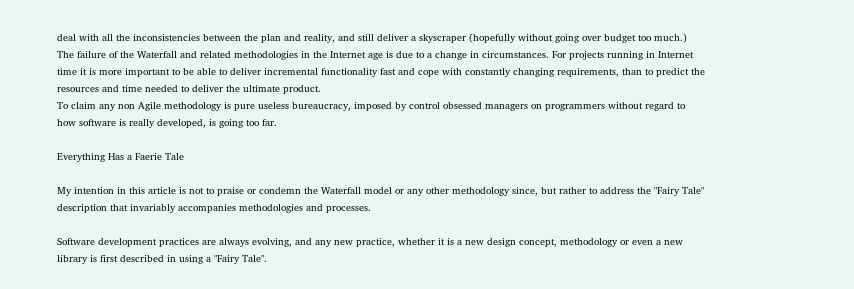deal with all the inconsistencies between the plan and reality, and still deliver a skyscraper (hopefully without going over budget too much.)
The failure of the Waterfall and related methodologies in the Internet age is due to a change in circumstances. For projects running in Internet time it is more important to be able to deliver incremental functionality fast and cope with constantly changing requirements, than to predict the resources and time needed to deliver the ultimate product.
To claim any non Agile methodology is pure useless bureaucracy, imposed by control obsessed managers on programmers without regard to how software is really developed, is going too far.

Everything Has a Faerie Tale

My intention in this article is not to praise or condemn the Waterfall model or any other methodology since, but rather to address the "Fairy Tale" description that invariably accompanies methodologies and processes.

Software development practices are always evolving, and any new practice, whether it is a new design concept, methodology or even a new library is first described in using a "Fairy Tale".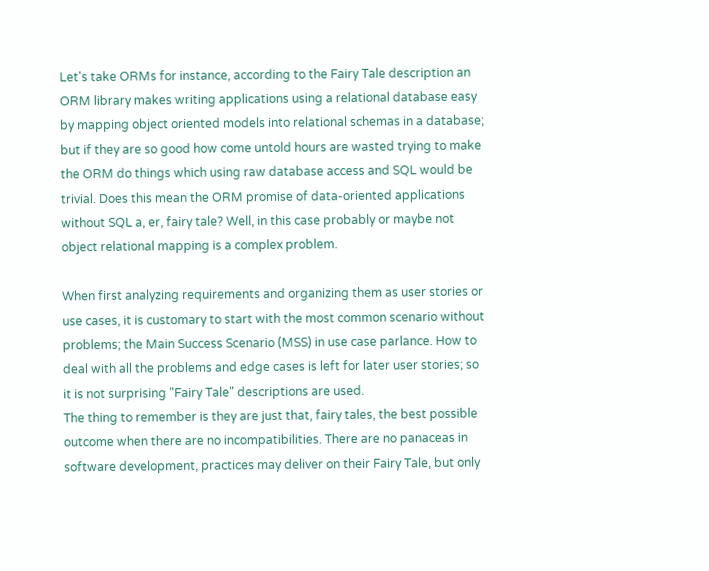Let's take ORMs for instance, according to the Fairy Tale description an ORM library makes writing applications using a relational database easy by mapping object oriented models into relational schemas in a database; but if they are so good how come untold hours are wasted trying to make the ORM do things which using raw database access and SQL would be trivial. Does this mean the ORM promise of data-oriented applications without SQL a, er, fairy tale? Well, in this case probably or maybe not object relational mapping is a complex problem.

When first analyzing requirements and organizing them as user stories or use cases, it is customary to start with the most common scenario without problems; the Main Success Scenario (MSS) in use case parlance. How to deal with all the problems and edge cases is left for later user stories; so it is not surprising "Fairy Tale" descriptions are used.
The thing to remember is they are just that, fairy tales, the best possible outcome when there are no incompatibilities. There are no panaceas in software development, practices may deliver on their Fairy Tale, but only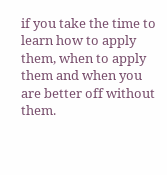if you take the time to learn how to apply them, when to apply them and when you are better off without them.